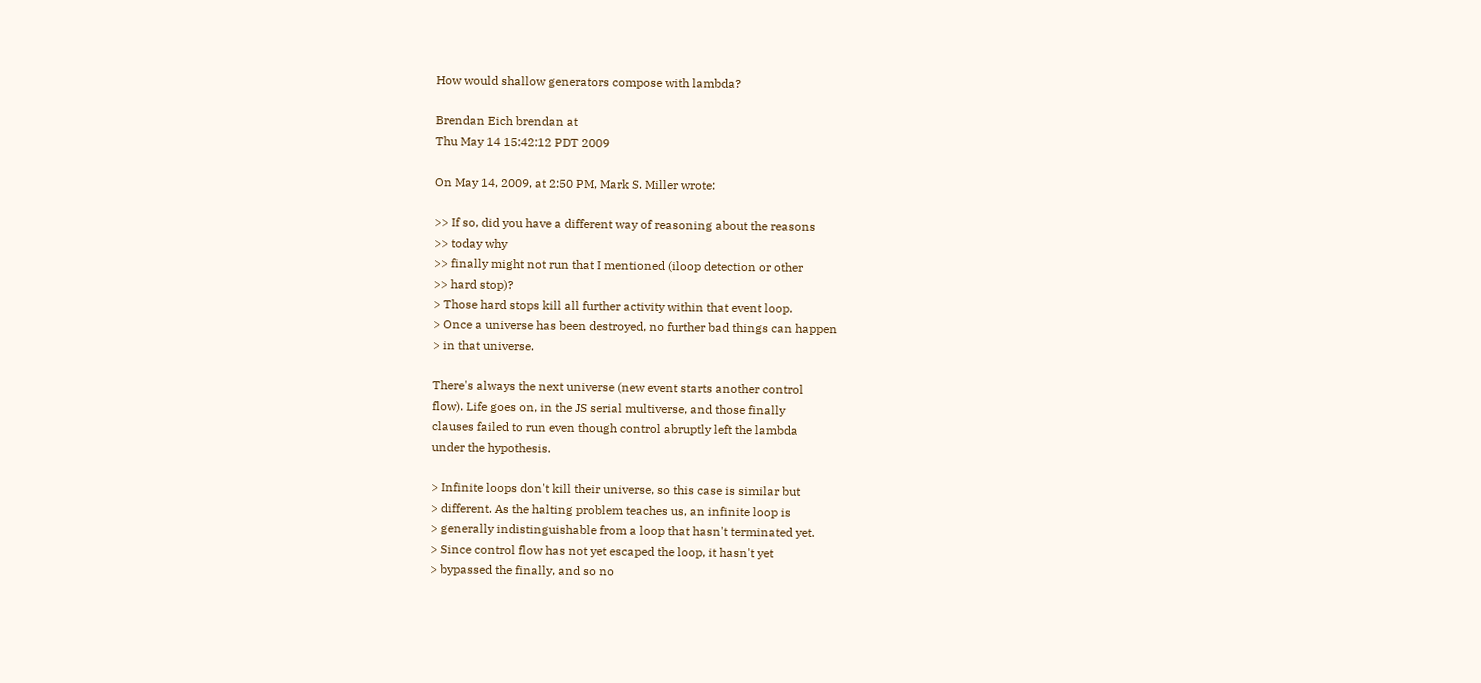How would shallow generators compose with lambda?

Brendan Eich brendan at
Thu May 14 15:42:12 PDT 2009

On May 14, 2009, at 2:50 PM, Mark S. Miller wrote:

>> If so, did you have a different way of reasoning about the reasons
>> today why
>> finally might not run that I mentioned (iloop detection or other
>> hard stop)?
> Those hard stops kill all further activity within that event loop.
> Once a universe has been destroyed, no further bad things can happen
> in that universe.

There's always the next universe (new event starts another control
flow). Life goes on, in the JS serial multiverse, and those finally
clauses failed to run even though control abruptly left the lambda
under the hypothesis.

> Infinite loops don't kill their universe, so this case is similar but
> different. As the halting problem teaches us, an infinite loop is
> generally indistinguishable from a loop that hasn't terminated yet.
> Since control flow has not yet escaped the loop, it hasn't yet
> bypassed the finally, and so no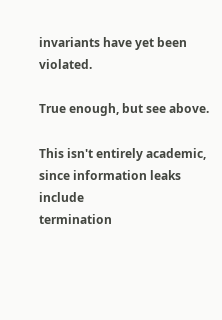invariants have yet been violated.

True enough, but see above.

This isn't entirely academic, since information leaks include
termination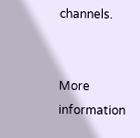channels.


More information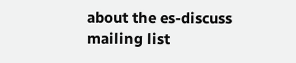about the es-discuss mailing list